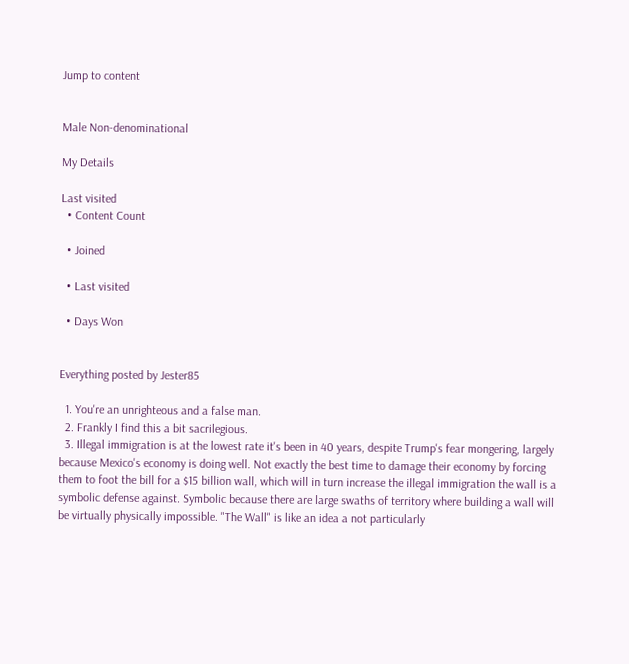Jump to content


Male Non-denominational

My Details

Last visited
  • Content Count

  • Joined

  • Last visited

  • Days Won


Everything posted by Jester85

  1. You're an unrighteous and a false man.
  2. Frankly I find this a bit sacrilegious.
  3. Illegal immigration is at the lowest rate it's been in 40 years, despite Trump's fear mongering, largely because Mexico's economy is doing well. Not exactly the best time to damage their economy by forcing them to foot the bill for a $15 billion wall, which will in turn increase the illegal immigration the wall is a symbolic defense against. Symbolic because there are large swaths of territory where building a wall will be virtually physically impossible. "The Wall" is like an idea a not particularly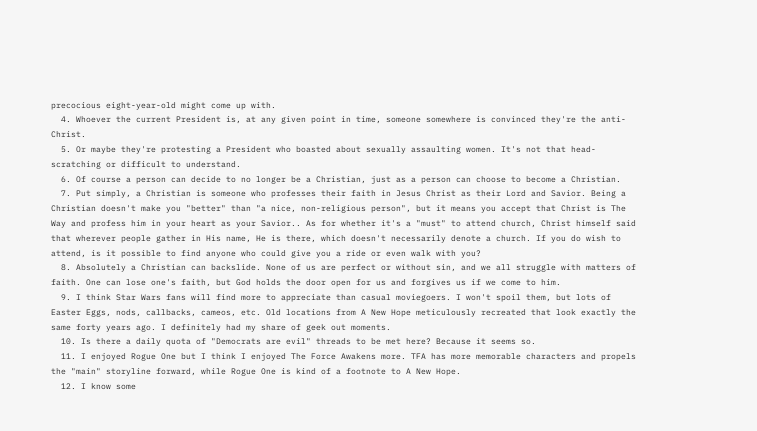precocious eight-year-old might come up with.
  4. Whoever the current President is, at any given point in time, someone somewhere is convinced they're the anti-Christ.
  5. Or maybe they're protesting a President who boasted about sexually assaulting women. It's not that head-scratching or difficult to understand.
  6. Of course a person can decide to no longer be a Christian, just as a person can choose to become a Christian.
  7. Put simply, a Christian is someone who professes their faith in Jesus Christ as their Lord and Savior. Being a Christian doesn't make you "better" than "a nice, non-religious person", but it means you accept that Christ is The Way and profess him in your heart as your Savior.. As for whether it's a "must" to attend church, Christ himself said that wherever people gather in His name, He is there, which doesn't necessarily denote a church. If you do wish to attend, is it possible to find anyone who could give you a ride or even walk with you?
  8. Absolutely a Christian can backslide. None of us are perfect or without sin, and we all struggle with matters of faith. One can lose one's faith, but God holds the door open for us and forgives us if we come to him.
  9. I think Star Wars fans will find more to appreciate than casual moviegoers. I won't spoil them, but lots of Easter Eggs, nods, callbacks, cameos, etc. Old locations from A New Hope meticulously recreated that look exactly the same forty years ago. I definitely had my share of geek out moments.
  10. Is there a daily quota of "Democrats are evil" threads to be met here? Because it seems so.
  11. I enjoyed Rogue One but I think I enjoyed The Force Awakens more. TFA has more memorable characters and propels the "main" storyline forward, while Rogue One is kind of a footnote to A New Hope.
  12. I know some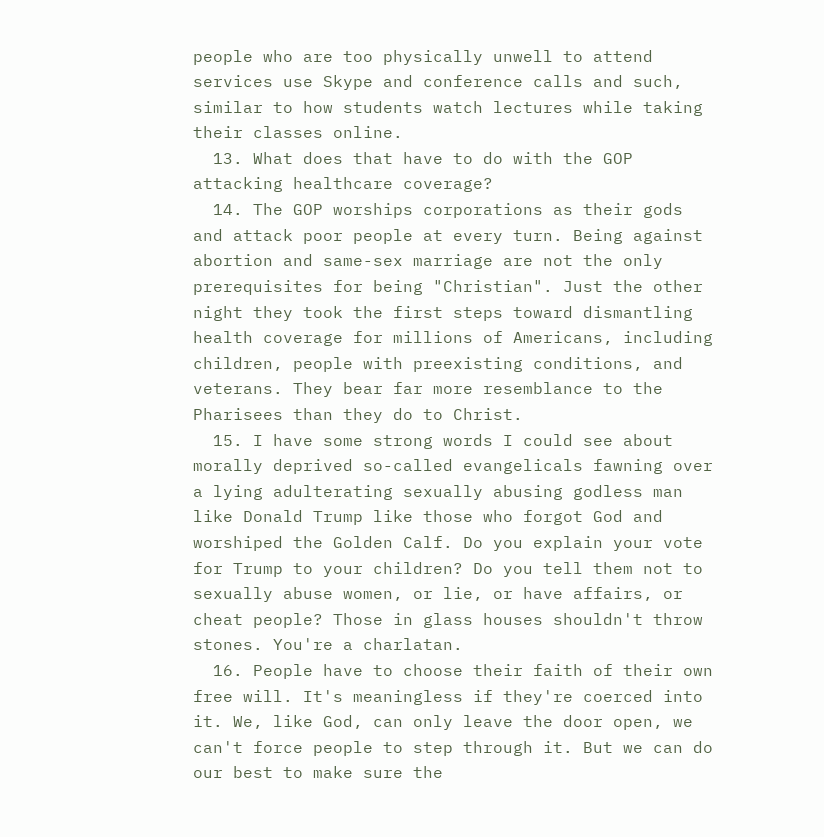people who are too physically unwell to attend services use Skype and conference calls and such, similar to how students watch lectures while taking their classes online.
  13. What does that have to do with the GOP attacking healthcare coverage?
  14. The GOP worships corporations as their gods and attack poor people at every turn. Being against abortion and same-sex marriage are not the only prerequisites for being "Christian". Just the other night they took the first steps toward dismantling health coverage for millions of Americans, including children, people with preexisting conditions, and veterans. They bear far more resemblance to the Pharisees than they do to Christ.
  15. I have some strong words I could see about morally deprived so-called evangelicals fawning over a lying adulterating sexually abusing godless man like Donald Trump like those who forgot God and worshiped the Golden Calf. Do you explain your vote for Trump to your children? Do you tell them not to sexually abuse women, or lie, or have affairs, or cheat people? Those in glass houses shouldn't throw stones. You're a charlatan.
  16. People have to choose their faith of their own free will. It's meaningless if they're coerced into it. We, like God, can only leave the door open, we can't force people to step through it. But we can do our best to make sure the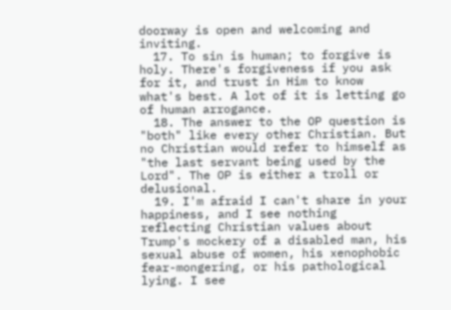doorway is open and welcoming and inviting.
  17. To sin is human; to forgive is holy. There's forgiveness if you ask for it, and trust in Him to know what's best. A lot of it is letting go of human arrogance.
  18. The answer to the OP question is "both" like every other Christian. But no Christian would refer to himself as "the last servant being used by the Lord". The OP is either a troll or delusional.
  19. I'm afraid I can't share in your happiness, and I see nothing reflecting Christian values about Trump's mockery of a disabled man, his sexual abuse of women, his xenophobic fear-mongering, or his pathological lying. I see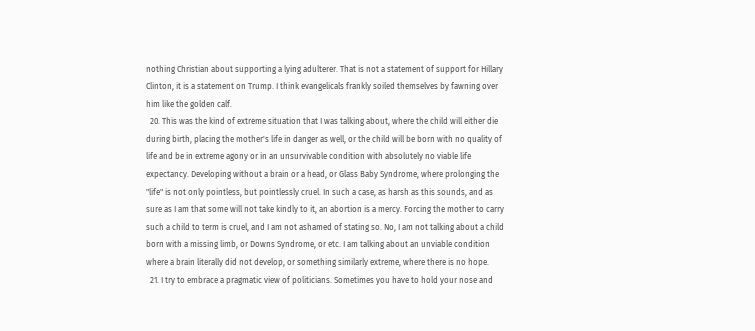nothing Christian about supporting a lying adulterer. That is not a statement of support for Hillary Clinton, it is a statement on Trump. I think evangelicals frankly soiled themselves by fawning over him like the golden calf.
  20. This was the kind of extreme situation that I was talking about, where the child will either die during birth, placing the mother's life in danger as well, or the child will be born with no quality of life and be in extreme agony or in an unsurvivable condition with absolutely no viable life expectancy. Developing without a brain or a head, or Glass Baby Syndrome, where prolonging the "life" is not only pointless, but pointlessly cruel. In such a case, as harsh as this sounds, and as sure as I am that some will not take kindly to it, an abortion is a mercy. Forcing the mother to carry such a child to term is cruel, and I am not ashamed of stating so. No, I am not talking about a child born with a missing limb, or Downs Syndrome, or etc. I am talking about an unviable condition where a brain literally did not develop, or something similarly extreme, where there is no hope.
  21. I try to embrace a pragmatic view of politicians. Sometimes you have to hold your nose and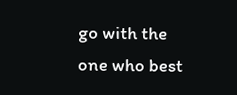go with the one who best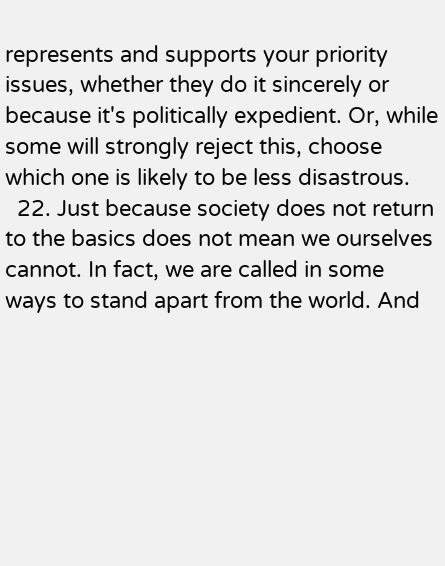represents and supports your priority issues, whether they do it sincerely or because it's politically expedient. Or, while some will strongly reject this, choose which one is likely to be less disastrous.
  22. Just because society does not return to the basics does not mean we ourselves cannot. In fact, we are called in some ways to stand apart from the world. And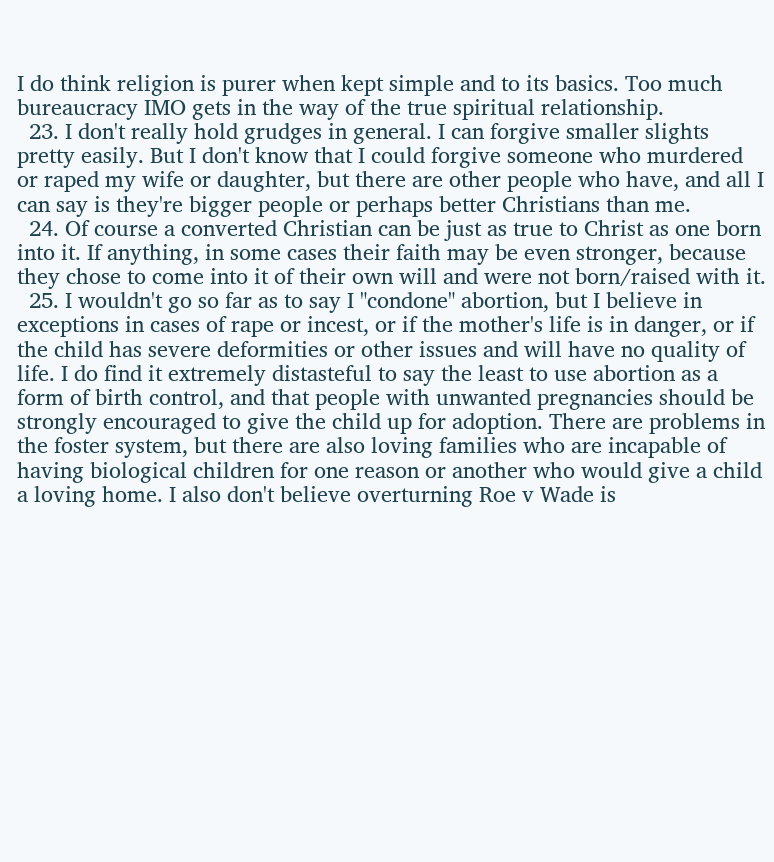I do think religion is purer when kept simple and to its basics. Too much bureaucracy IMO gets in the way of the true spiritual relationship.
  23. I don't really hold grudges in general. I can forgive smaller slights pretty easily. But I don't know that I could forgive someone who murdered or raped my wife or daughter, but there are other people who have, and all I can say is they're bigger people or perhaps better Christians than me.
  24. Of course a converted Christian can be just as true to Christ as one born into it. If anything, in some cases their faith may be even stronger, because they chose to come into it of their own will and were not born/raised with it.
  25. I wouldn't go so far as to say I "condone" abortion, but I believe in exceptions in cases of rape or incest, or if the mother's life is in danger, or if the child has severe deformities or other issues and will have no quality of life. I do find it extremely distasteful to say the least to use abortion as a form of birth control, and that people with unwanted pregnancies should be strongly encouraged to give the child up for adoption. There are problems in the foster system, but there are also loving families who are incapable of having biological children for one reason or another who would give a child a loving home. I also don't believe overturning Roe v Wade is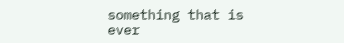something that is ever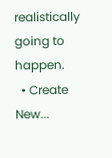realistically going to happen.
  • Create New...